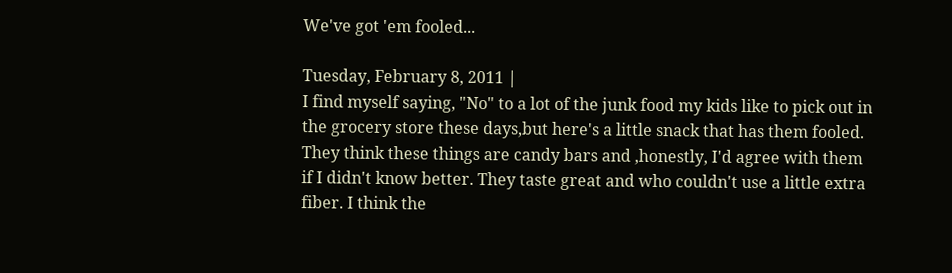We've got 'em fooled...

Tuesday, February 8, 2011 |
I find myself saying, "No" to a lot of the junk food my kids like to pick out in the grocery store these days,but here's a little snack that has them fooled. They think these things are candy bars and ,honestly, I'd agree with them if I didn't know better. They taste great and who couldn't use a little extra fiber. I think the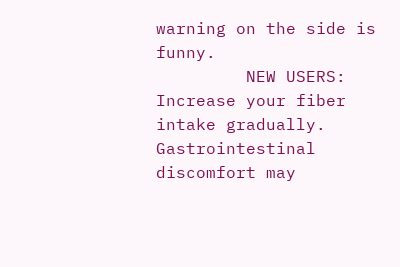warning on the side is funny.
         NEW USERS: Increase your fiber intake gradually. Gastrointestinal discomfort may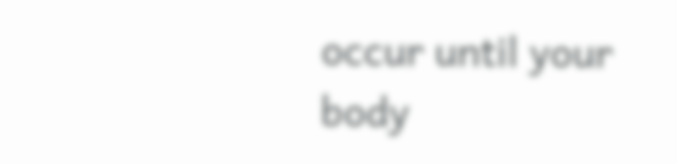occur until your body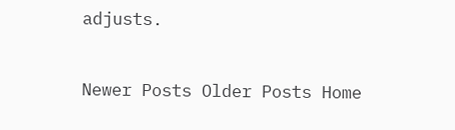adjusts.


Newer Posts Older Posts Home